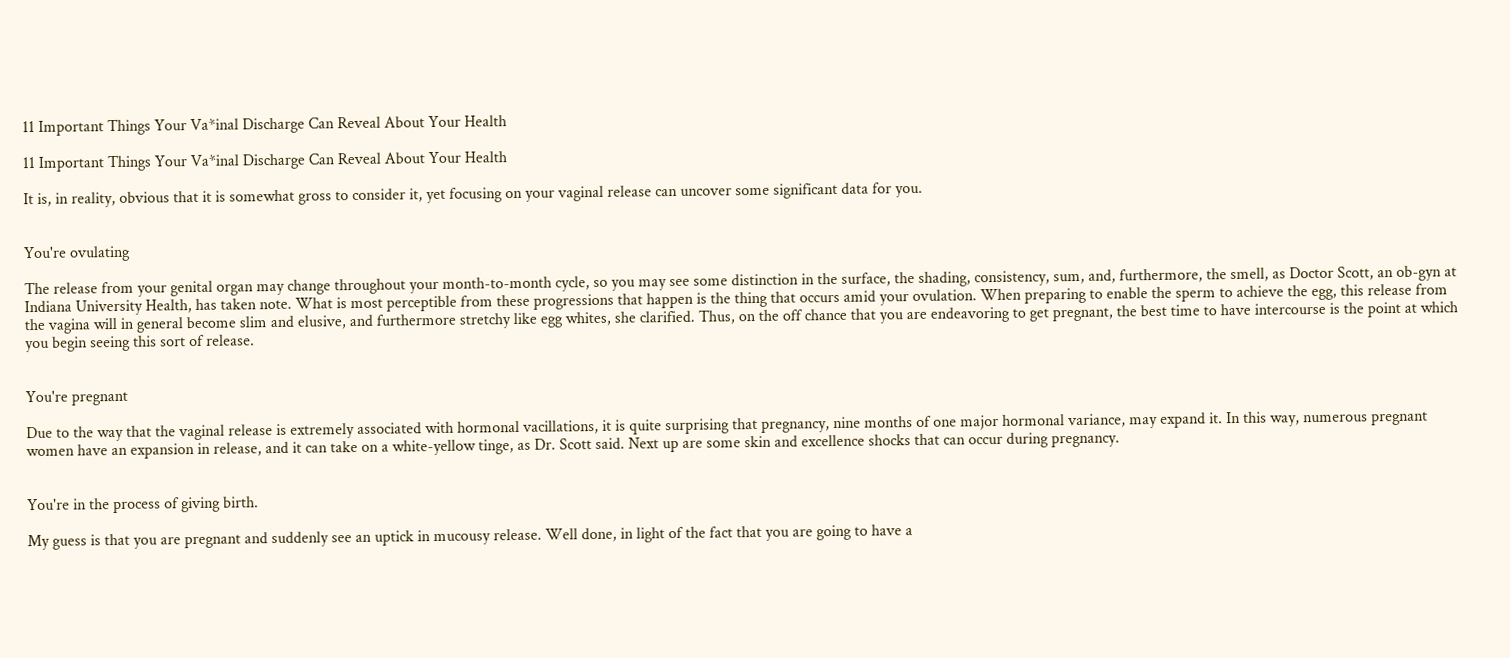11 Important Things Your Va*inal Discharge Can Reveal About Your Health

11 Important Things Your Va*inal Discharge Can Reveal About Your Health

It is, in reality, obvious that it is somewhat gross to consider it, yet focusing on your vaginal release can uncover some significant data for you.


You're ovulating

The release from your genital organ may change throughout your month-to-month cycle, so you may see some distinction in the surface, the shading, consistency, sum, and, furthermore, the smell, as Doctor Scott, an ob-gyn at Indiana University Health, has taken note. What is most perceptible from these progressions that happen is the thing that occurs amid your ovulation. When preparing to enable the sperm to achieve the egg, this release from the vagina will in general become slim and elusive, and furthermore stretchy like egg whites, she clarified. Thus, on the off chance that you are endeavoring to get pregnant, the best time to have intercourse is the point at which you begin seeing this sort of release.


You're pregnant

Due to the way that the vaginal release is extremely associated with hormonal vacillations, it is quite surprising that pregnancy, nine months of one major hormonal variance, may expand it. In this way, numerous pregnant women have an expansion in release, and it can take on a white-yellow tinge, as Dr. Scott said. Next up are some skin and excellence shocks that can occur during pregnancy.


You're in the process of giving birth.

My guess is that you are pregnant and suddenly see an uptick in mucousy release. Well done, in light of the fact that you are going to have a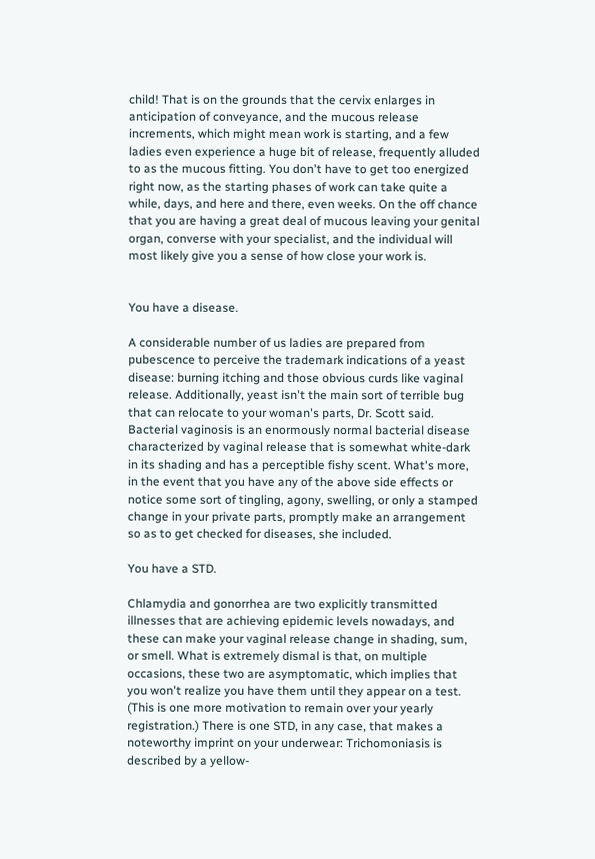child! That is on the grounds that the cervix enlarges in anticipation of conveyance, and the mucous release increments, which might mean work is starting, and a few ladies even experience a huge bit of release, frequently alluded to as the mucous fitting. You don't have to get too energized right now, as the starting phases of work can take quite a while, days, and here and there, even weeks. On the off chance that you are having a great deal of mucous leaving your genital organ, converse with your specialist, and the individual will most likely give you a sense of how close your work is.


You have a disease.

A considerable number of us ladies are prepared from pubescence to perceive the trademark indications of a yeast disease: burning itching and those obvious curds like vaginal release. Additionally, yeast isn't the main sort of terrible bug that can relocate to your woman's parts, Dr. Scott said. Bacterial vaginosis is an enormously normal bacterial disease characterized by vaginal release that is somewhat white-dark in its shading and has a perceptible fishy scent. What's more, in the event that you have any of the above side effects or notice some sort of tingling, agony, swelling, or only a stamped change in your private parts, promptly make an arrangement so as to get checked for diseases, she included.

You have a STD.

Chlamydia and gonorrhea are two explicitly transmitted illnesses that are achieving epidemic levels nowadays, and these can make your vaginal release change in shading, sum, or smell. What is extremely dismal is that, on multiple occasions, these two are asymptomatic, which implies that you won't realize you have them until they appear on a test. (This is one more motivation to remain over your yearly registration.) There is one STD, in any case, that makes a noteworthy imprint on your underwear: Trichomoniasis is described by a yellow-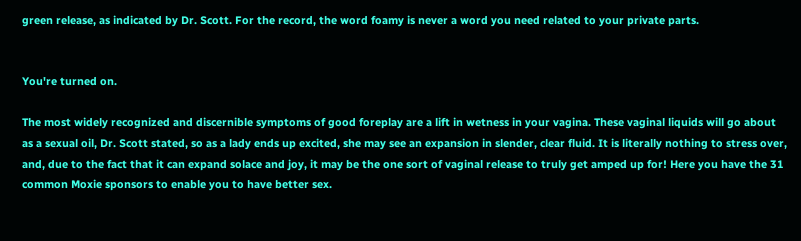green release, as indicated by Dr. Scott. For the record, the word foamy is never a word you need related to your private parts.


You're turned on.

The most widely recognized and discernible symptoms of good foreplay are a lift in wetness in your vagina. These vaginal liquids will go about as a sexual oil, Dr. Scott stated, so as a lady ends up excited, she may see an expansion in slender, clear fluid. It is literally nothing to stress over, and, due to the fact that it can expand solace and joy, it may be the one sort of vaginal release to truly get amped up for! Here you have the 31 common Moxie sponsors to enable you to have better sex.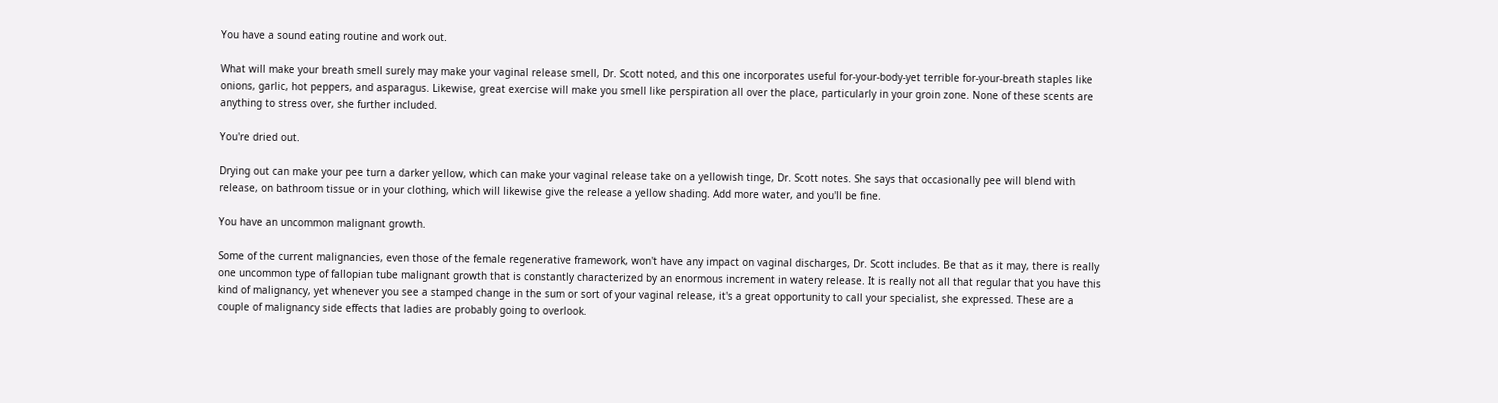You have a sound eating routine and work out.

What will make your breath smell surely may make your vaginal release smell, Dr. Scott noted, and this one incorporates useful for-your-body-yet terrible for-your-breath staples like onions, garlic, hot peppers, and asparagus. Likewise, great exercise will make you smell like perspiration all over the place, particularly in your groin zone. None of these scents are anything to stress over, she further included.

You're dried out.

Drying out can make your pee turn a darker yellow, which can make your vaginal release take on a yellowish tinge, Dr. Scott notes. She says that occasionally pee will blend with release, on bathroom tissue or in your clothing, which will likewise give the release a yellow shading. Add more water, and you'll be fine.

You have an uncommon malignant growth.

Some of the current malignancies, even those of the female regenerative framework, won't have any impact on vaginal discharges, Dr. Scott includes. Be that as it may, there is really one uncommon type of fallopian tube malignant growth that is constantly characterized by an enormous increment in watery release. It is really not all that regular that you have this kind of malignancy, yet whenever you see a stamped change in the sum or sort of your vaginal release, it's a great opportunity to call your specialist, she expressed. These are a couple of malignancy side effects that ladies are probably going to overlook.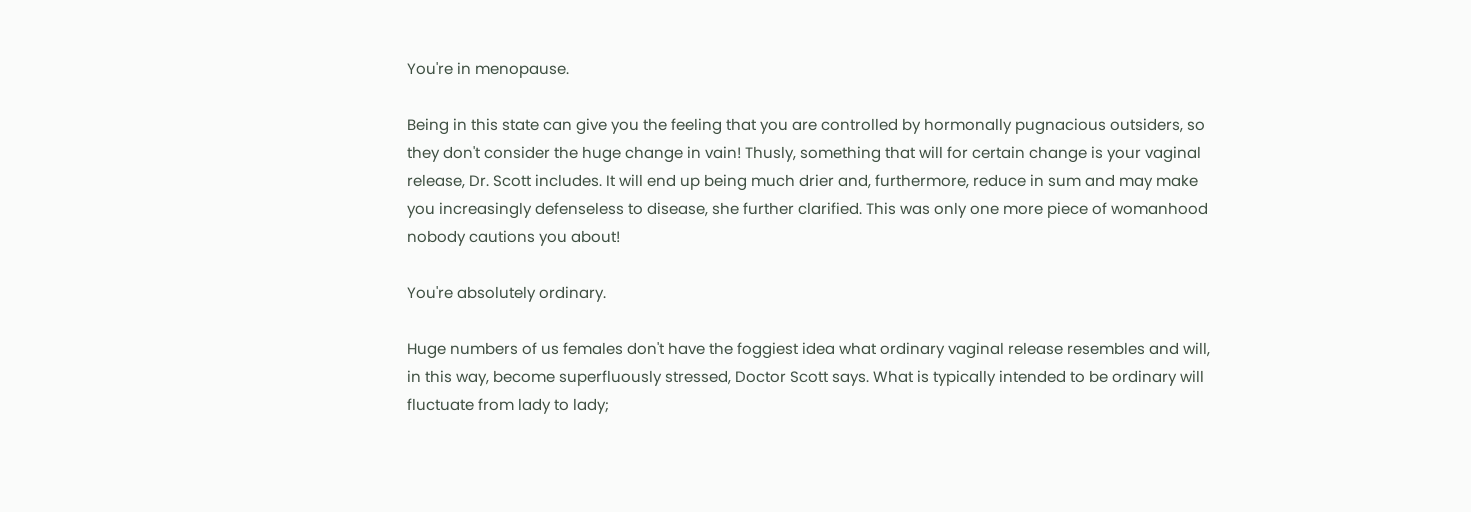You're in menopause.

Being in this state can give you the feeling that you are controlled by hormonally pugnacious outsiders, so they don't consider the huge change in vain! Thusly, something that will for certain change is your vaginal release, Dr. Scott includes. It will end up being much drier and, furthermore, reduce in sum and may make you increasingly defenseless to disease, she further clarified. This was only one more piece of womanhood nobody cautions you about!

You're absolutely ordinary.

Huge numbers of us females don't have the foggiest idea what ordinary vaginal release resembles and will, in this way, become superfluously stressed, Doctor Scott says. What is typically intended to be ordinary will fluctuate from lady to lady;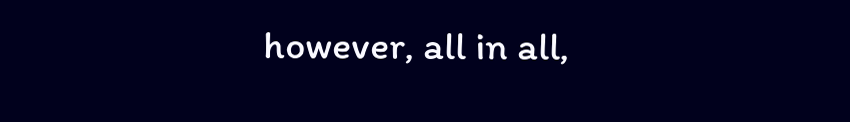however, all in all,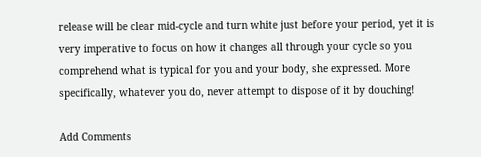release will be clear mid-cycle and turn white just before your period, yet it is very imperative to focus on how it changes all through your cycle so you comprehend what is typical for you and your body, she expressed. More specifically, whatever you do, never attempt to dispose of it by douching!

Add Comments